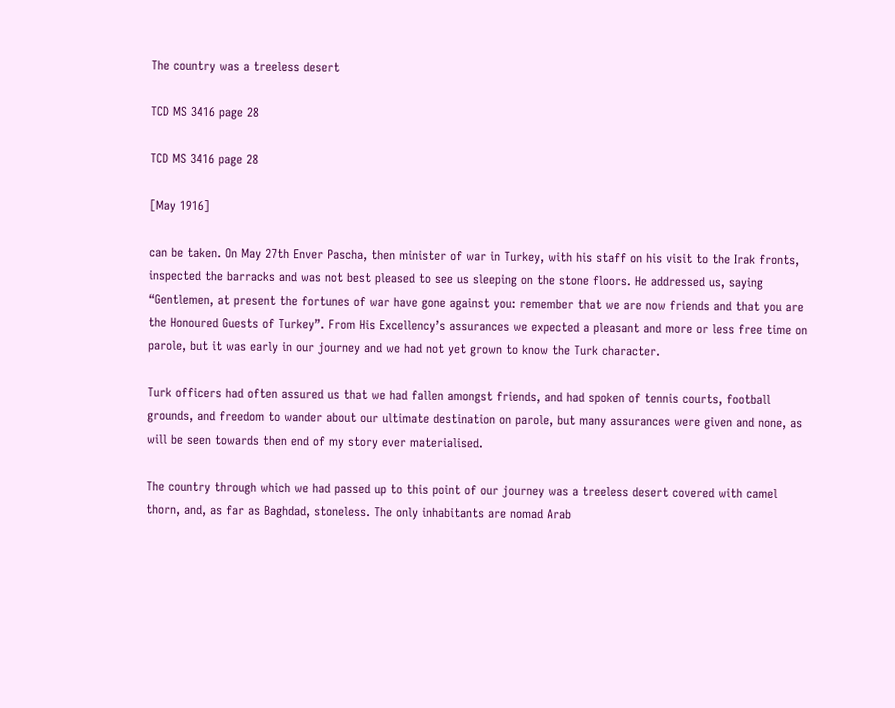The country was a treeless desert

TCD MS 3416 page 28

TCD MS 3416 page 28

[May 1916]

can be taken. On May 27th Enver Pascha, then minister of war in Turkey, with his staff on his visit to the Irak fronts, inspected the barracks and was not best pleased to see us sleeping on the stone floors. He addressed us, saying “Gentlemen, at present the fortunes of war have gone against you: remember that we are now friends and that you are the Honoured Guests of Turkey”. From His Excellency’s assurances we expected a pleasant and more or less free time on parole, but it was early in our journey and we had not yet grown to know the Turk character.

Turk officers had often assured us that we had fallen amongst friends, and had spoken of tennis courts, football grounds, and freedom to wander about our ultimate destination on parole, but many assurances were given and none, as will be seen towards then end of my story ever materialised.

The country through which we had passed up to this point of our journey was a treeless desert covered with camel thorn, and, as far as Baghdad, stoneless. The only inhabitants are nomad Arab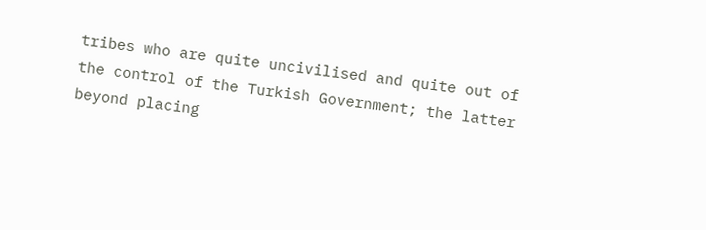tribes who are quite uncivilised and quite out of the control of the Turkish Government; the latter beyond placing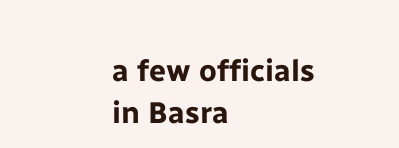a few officials in Basra